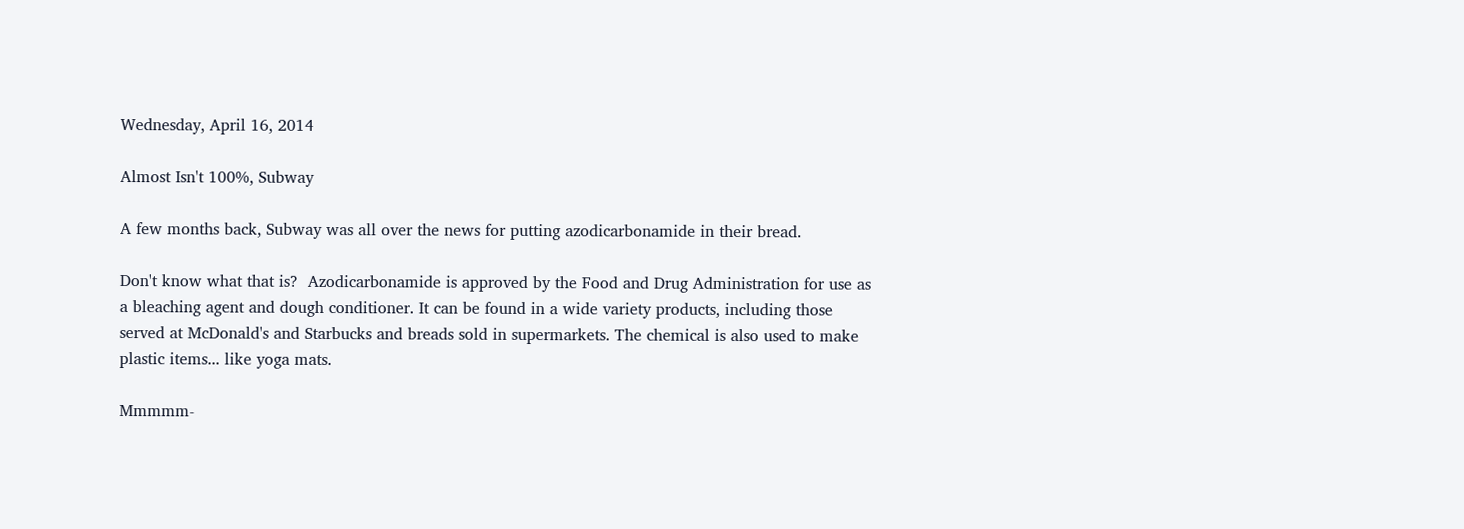Wednesday, April 16, 2014

Almost Isn't 100%, Subway

A few months back, Subway was all over the news for putting azodicarbonamide in their bread.

Don't know what that is?  Azodicarbonamide is approved by the Food and Drug Administration for use as a bleaching agent and dough conditioner. It can be found in a wide variety products, including those served at McDonald's and Starbucks and breads sold in supermarkets. The chemical is also used to make plastic items... like yoga mats.

Mmmmm-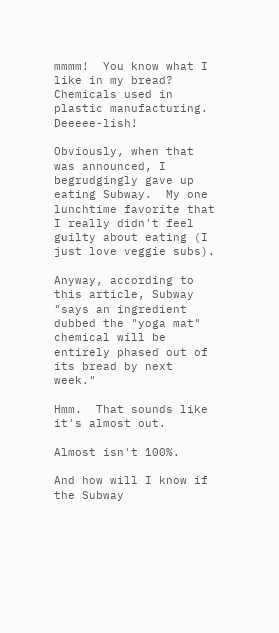mmmm!  You know what I like in my bread?  Chemicals used in plastic manufacturing.  Deeeee-lish!

Obviously, when that was announced, I begrudgingly gave up eating Subway.  My one lunchtime favorite that I really didn't feel guilty about eating (I just love veggie subs).

Anyway, according to this article, Subway "says an ingredient dubbed the "yoga mat" chemical will be entirely phased out of its bread by next week."

Hmm.  That sounds like it's almost out.

Almost isn't 100%.

And how will I know if the Subway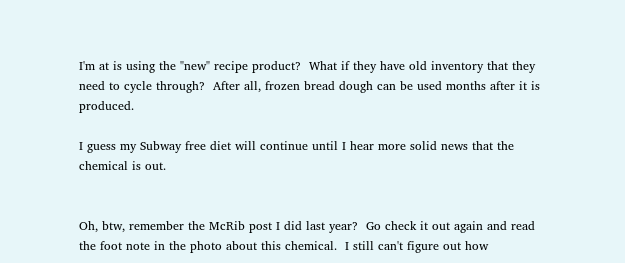I'm at is using the "new" recipe product?  What if they have old inventory that they need to cycle through?  After all, frozen bread dough can be used months after it is produced.

I guess my Subway free diet will continue until I hear more solid news that the chemical is out.


Oh, btw, remember the McRib post I did last year?  Go check it out again and read the foot note in the photo about this chemical.  I still can't figure out how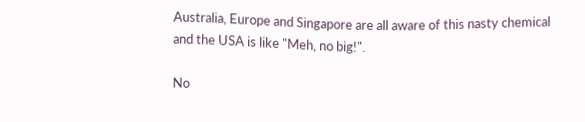Australia, Europe and Singapore are all aware of this nasty chemical and the USA is like "Meh, no big!".

No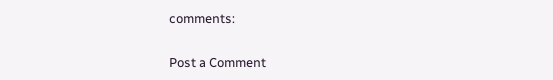comments:

Post a Comment